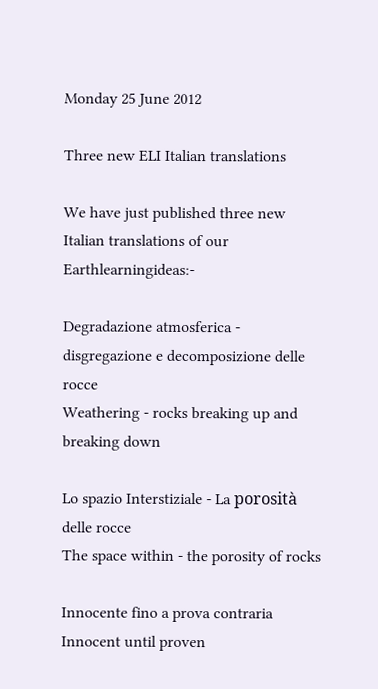Monday 25 June 2012

Three new ELI Italian translations

We have just published three new Italian translations of our Earthlearningideas:-

Degradazione atmosferica - disgregazione e decomposizione delle rocce
Weathering - rocks breaking up and breaking down

Lo spazio Interstiziale - La porosità delle rocce
The space within - the porosity of rocks

Innocente fino a prova contraria
Innocent until proven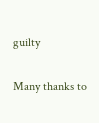guilty

Many thanks to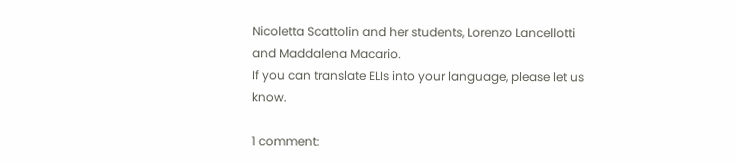Nicoletta Scattolin and her students, Lorenzo Lancellotti and Maddalena Macario.
If you can translate ELIs into your language, please let us know.

1 comment: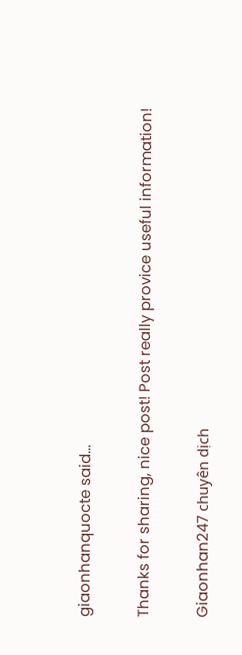giaonhanquocte said...

Thanks for sharing, nice post! Post really provice useful information!

Giaonhan247 chuyên dịch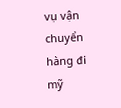vụ vận chuyển hàng đi mỹ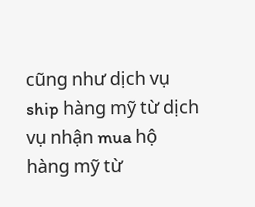cũng như dịch vụ ship hàng mỹ từ dịch vụ nhận mua hộ hàng mỹ từ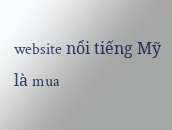website nổi tiếng Mỹ là mua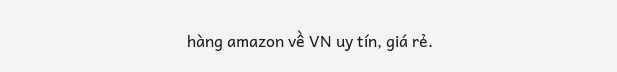hàng amazon về VN uy tín, giá rẻ.